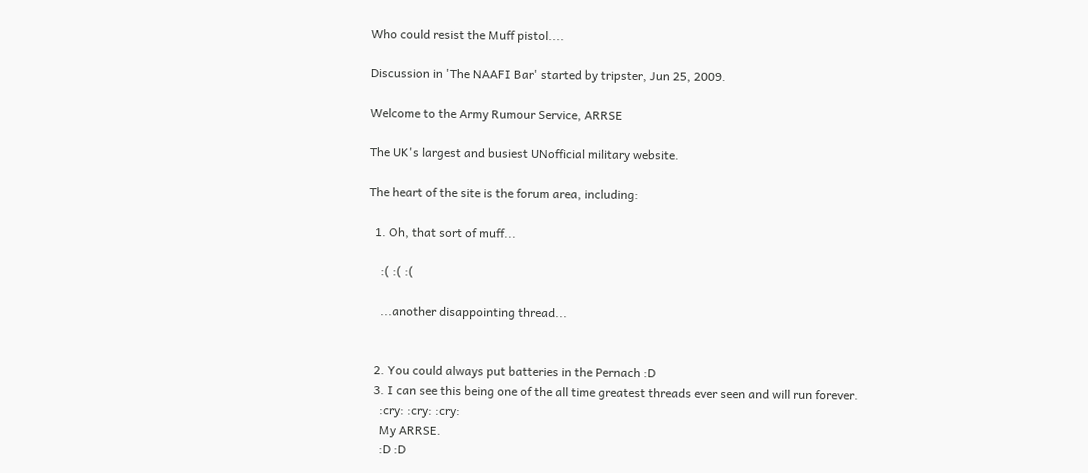Who could resist the Muff pistol....

Discussion in 'The NAAFI Bar' started by tripster, Jun 25, 2009.

Welcome to the Army Rumour Service, ARRSE

The UK's largest and busiest UNofficial military website.

The heart of the site is the forum area, including:

  1. Oh, that sort of muff...

    :( :( :(

    ...another disappointing thread...


  2. You could always put batteries in the Pernach :D
  3. I can see this being one of the all time greatest threads ever seen and will run forever.
    :cry: :cry: :cry:
    My ARRSE.
    :D :D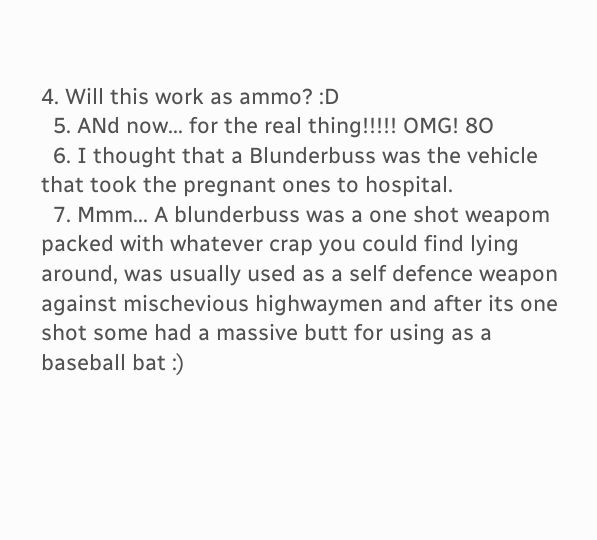4. Will this work as ammo? :D
  5. ANd now... for the real thing!!!!! OMG! 8O
  6. I thought that a Blunderbuss was the vehicle that took the pregnant ones to hospital.
  7. Mmm... A blunderbuss was a one shot weapom packed with whatever crap you could find lying around, was usually used as a self defence weapon against mischevious highwaymen and after its one shot some had a massive butt for using as a baseball bat :)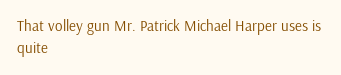That volley gun Mr. Patrick Michael Harper uses is quite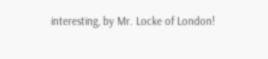interesting, by Mr. Locke of London!